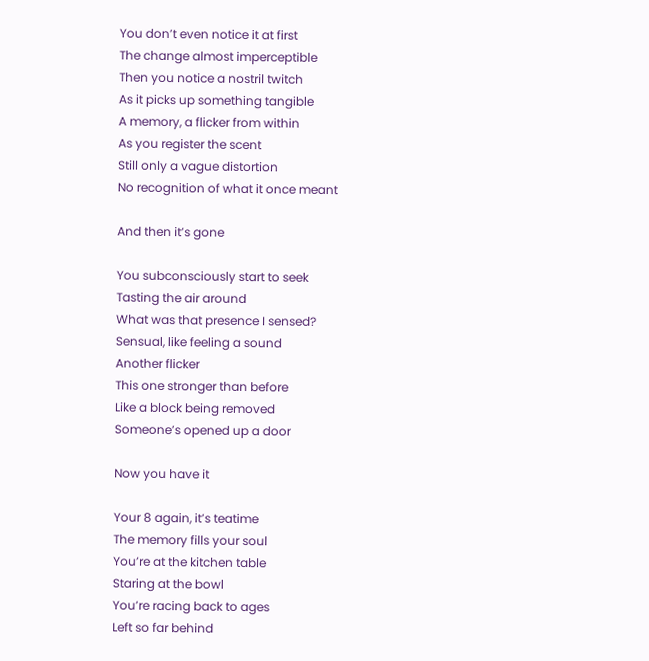You don’t even notice it at first
The change almost imperceptible
Then you notice a nostril twitch
As it picks up something tangible
A memory, a flicker from within
As you register the scent
Still only a vague distortion
No recognition of what it once meant

And then it’s gone

You subconsciously start to seek
Tasting the air around
What was that presence I sensed?
Sensual, like feeling a sound
Another flicker
This one stronger than before
Like a block being removed
Someone’s opened up a door

Now you have it

Your 8 again, it’s teatime
The memory fills your soul
You’re at the kitchen table
Staring at the bowl
You’re racing back to ages
Left so far behind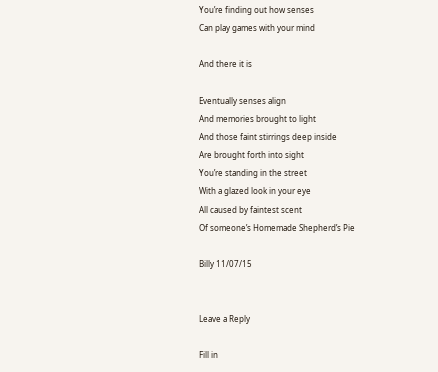You’re finding out how senses
Can play games with your mind

And there it is

Eventually senses align
And memories brought to light
And those faint stirrings deep inside
Are brought forth into sight
You’re standing in the street
With a glazed look in your eye
All caused by faintest scent
Of someone’s Homemade Shepherd’s Pie

Billy 11/07/15


Leave a Reply

Fill in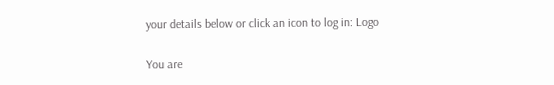your details below or click an icon to log in: Logo

You are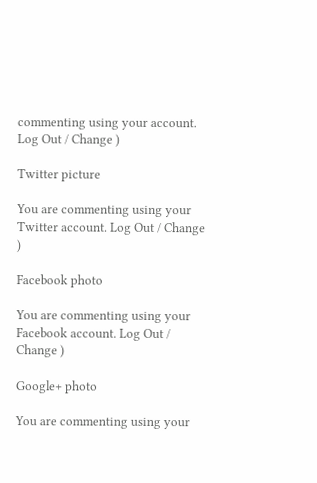commenting using your account. Log Out / Change )

Twitter picture

You are commenting using your Twitter account. Log Out / Change )

Facebook photo

You are commenting using your Facebook account. Log Out / Change )

Google+ photo

You are commenting using your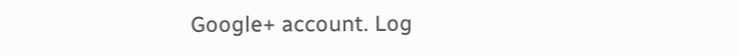Google+ account. Log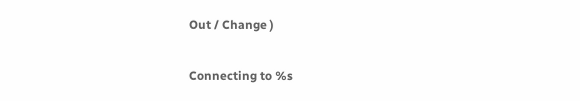Out / Change )

Connecting to %s